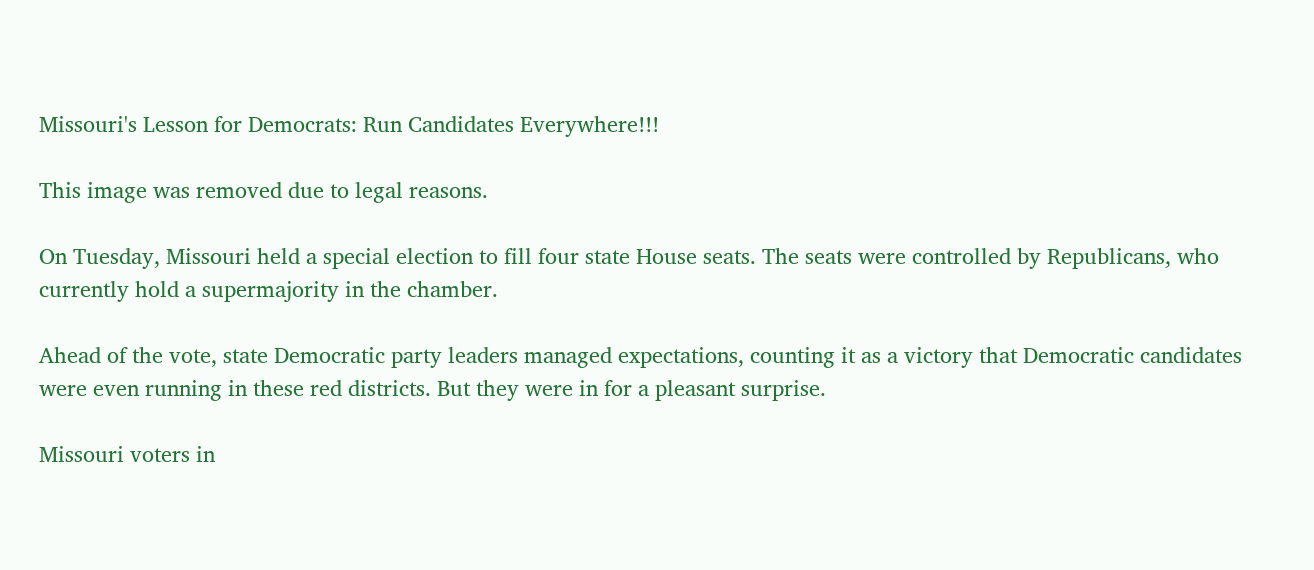Missouri's Lesson for Democrats: Run Candidates Everywhere!!!

This image was removed due to legal reasons.

On Tuesday, Missouri held a special election to fill four state House seats. The seats were controlled by Republicans, who currently hold a supermajority in the chamber.

Ahead of the vote, state Democratic party leaders managed expectations, counting it as a victory that Democratic candidates were even running in these red districts. But they were in for a pleasant surprise.

Missouri voters in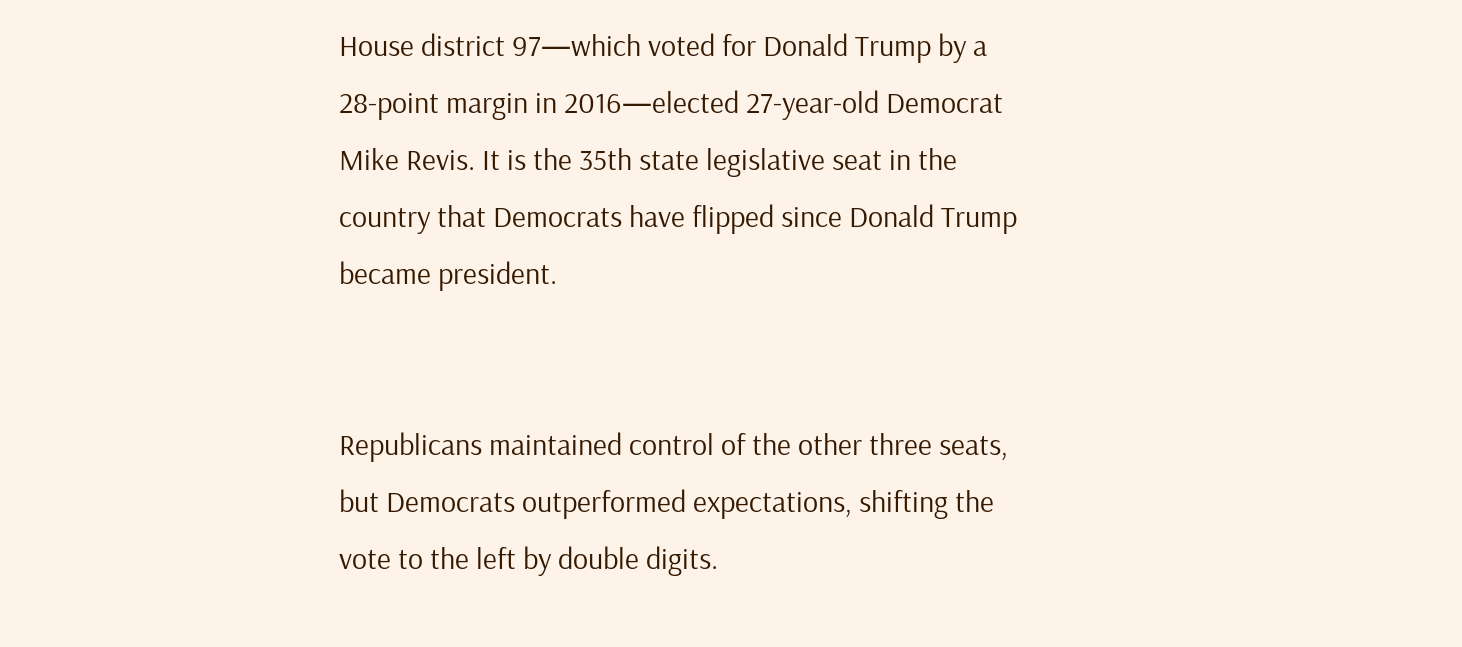House district 97—which voted for Donald Trump by a 28-point margin in 2016—elected 27-year-old Democrat Mike Revis. It is the 35th state legislative seat in the country that Democrats have flipped since Donald Trump became president.


Republicans maintained control of the other three seats, but Democrats outperformed expectations, shifting the vote to the left by double digits.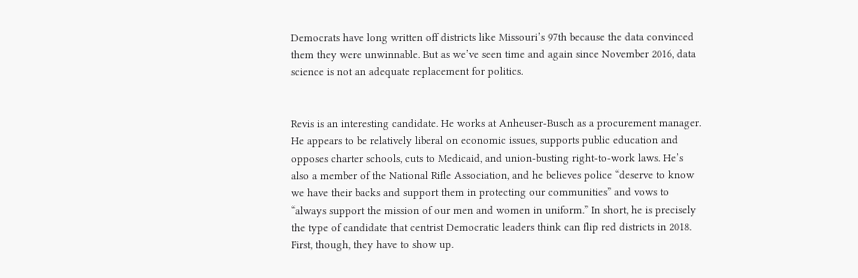Democrats have long written off districts like Missouri’s 97th because the data convinced them they were unwinnable. But as we’ve seen time and again since November 2016, data science is not an adequate replacement for politics.


Revis is an interesting candidate. He works at Anheuser-Busch as a procurement manager. He appears to be relatively liberal on economic issues, supports public education and opposes charter schools, cuts to Medicaid, and union-busting right-to-work laws. He’s also a member of the National Rifle Association, and he believes police “deserve to know we have their backs and support them in protecting our communities” and vows to “always support the mission of our men and women in uniform.” In short, he is precisely the type of candidate that centrist Democratic leaders think can flip red districts in 2018. First, though, they have to show up.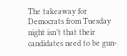The takeaway for Democrats from Tuesday night isn’t that their candidates need to be gun-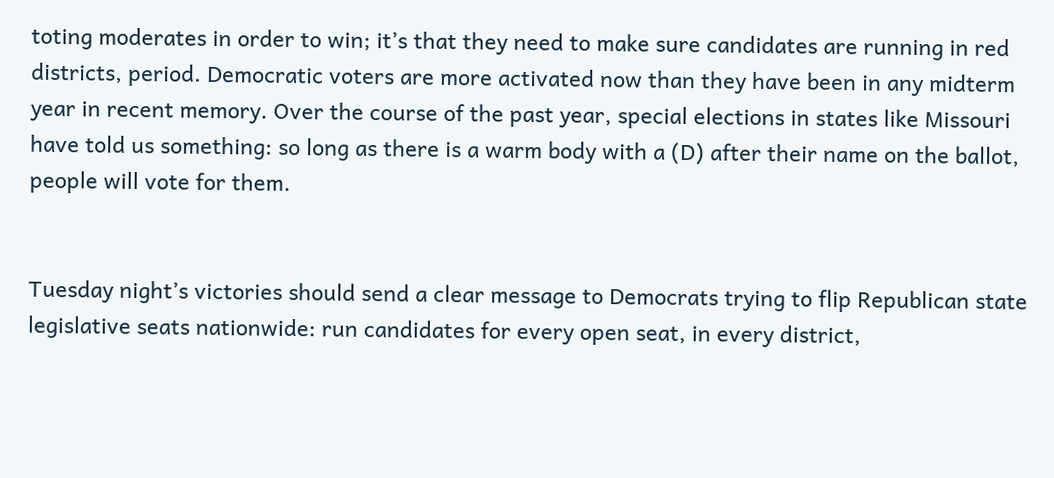toting moderates in order to win; it’s that they need to make sure candidates are running in red districts, period. Democratic voters are more activated now than they have been in any midterm year in recent memory. Over the course of the past year, special elections in states like Missouri have told us something: so long as there is a warm body with a (D) after their name on the ballot, people will vote for them.


Tuesday night’s victories should send a clear message to Democrats trying to flip Republican state legislative seats nationwide: run candidates for every open seat, in every district,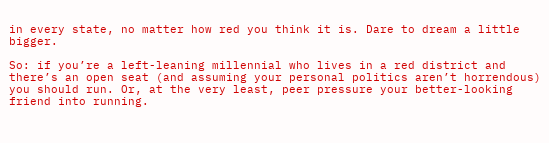in every state, no matter how red you think it is. Dare to dream a little bigger.

So: if you’re a left-leaning millennial who lives in a red district and there’s an open seat (and assuming your personal politics aren’t horrendous) you should run. Or, at the very least, peer pressure your better-looking friend into running.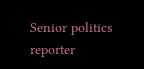Senior politics reporter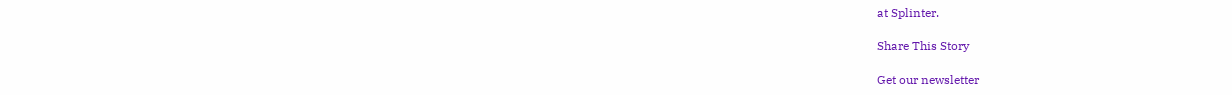at Splinter.

Share This Story

Get our newsletter